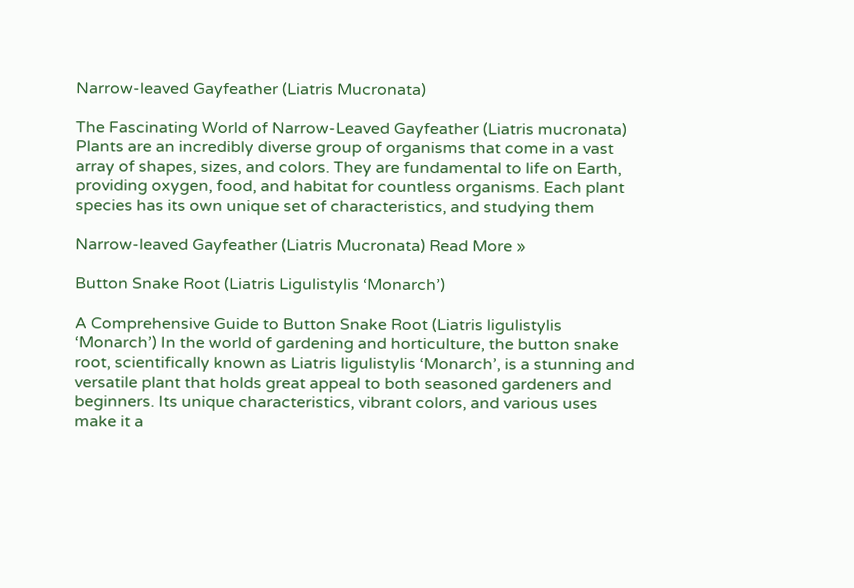Narrow-leaved Gayfeather (Liatris Mucronata)

The Fascinating World of Narrow-Leaved Gayfeather (Liatris mucronata) Plants are an incredibly diverse group of organisms that come in a vast array of shapes, sizes, and colors. They are fundamental to life on Earth, providing oxygen, food, and habitat for countless organisms. Each plant species has its own unique set of characteristics, and studying them

Narrow-leaved Gayfeather (Liatris Mucronata) Read More »

Button Snake Root (Liatris Ligulistylis ‘Monarch’)

A Comprehensive Guide to Button Snake Root (Liatris ligulistylis ‘Monarch’) In the world of gardening and horticulture, the button snake root, scientifically known as Liatris ligulistylis ‘Monarch’, is a stunning and versatile plant that holds great appeal to both seasoned gardeners and beginners. Its unique characteristics, vibrant colors, and various uses make it a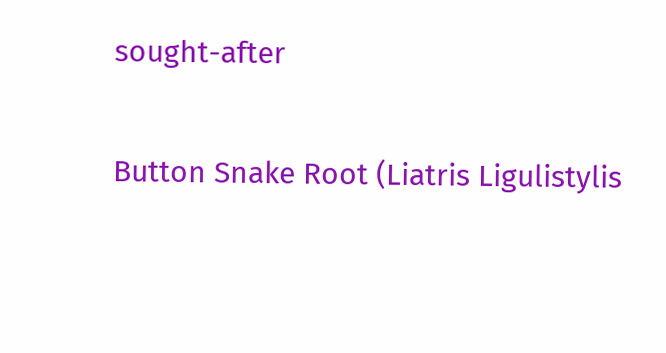sought-after

Button Snake Root (Liatris Ligulistylis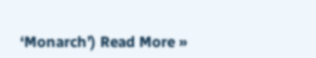‘Monarch’) Read More »